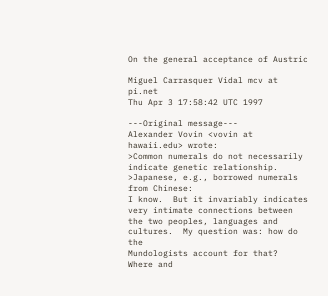On the general acceptance of Austric

Miguel Carrasquer Vidal mcv at pi.net
Thu Apr 3 17:58:42 UTC 1997

---Original message---
Alexander Vovin <vovin at hawaii.edu> wrote:
>Common numerals do not necessarily indicate genetic relationship.
>Japanese, e.g., borrowed numerals from Chinese:
I know.  But it invariably indicates very intimate connections between
the two peoples, languages and cultures.  My question was: how do the
Mundologists account for that?  Where and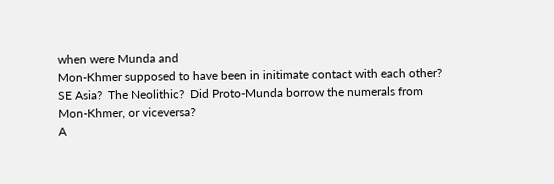when were Munda and
Mon-Khmer supposed to have been in initimate contact with each other?
SE Asia?  The Neolithic?  Did Proto-Munda borrow the numerals from
Mon-Khmer, or viceversa?
A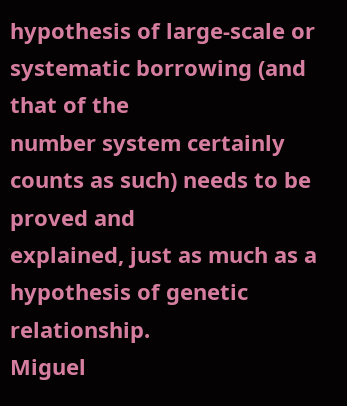hypothesis of large-scale or systematic borrowing (and that of the
number system certainly counts as such) needs to be proved and
explained, just as much as a hypothesis of genetic relationship.
Miguel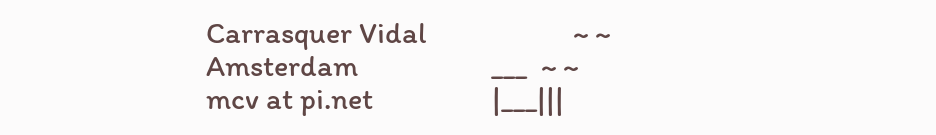Carrasquer Vidal                     ~ ~
Amsterdam                   ___  ~ ~
mcv at pi.net                 |___|||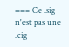=== Ce .sig n'est pas une .cig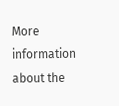More information about the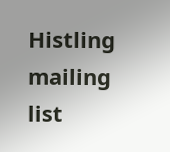Histling mailing list